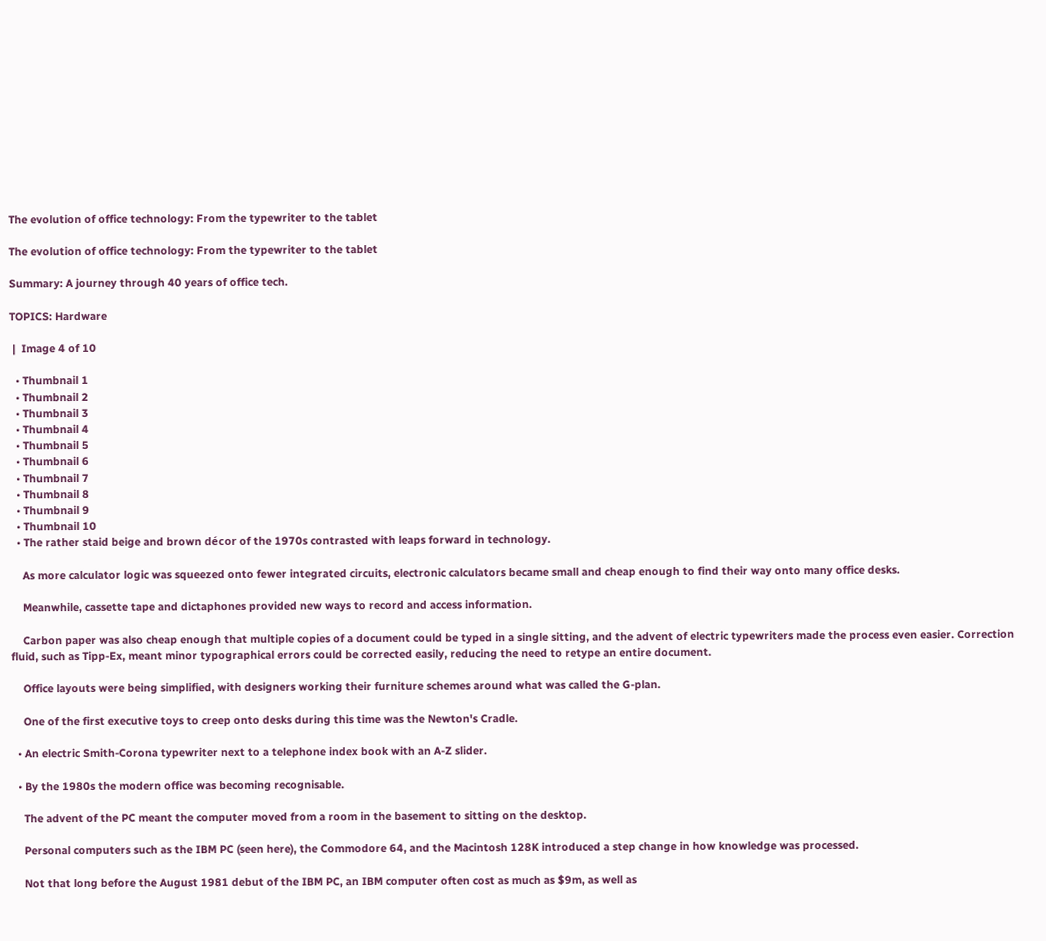The evolution of office technology: From the typewriter to the tablet

The evolution of office technology: From the typewriter to the tablet

Summary: A journey through 40 years of office tech.

TOPICS: Hardware

 |  Image 4 of 10

  • Thumbnail 1
  • Thumbnail 2
  • Thumbnail 3
  • Thumbnail 4
  • Thumbnail 5
  • Thumbnail 6
  • Thumbnail 7
  • Thumbnail 8
  • Thumbnail 9
  • Thumbnail 10
  • The rather staid beige and brown décor of the 1970s contrasted with leaps forward in technology.

    As more calculator logic was squeezed onto fewer integrated circuits, electronic calculators became small and cheap enough to find their way onto many office desks.

    Meanwhile, cassette tape and dictaphones provided new ways to record and access information.

    Carbon paper was also cheap enough that multiple copies of a document could be typed in a single sitting, and the advent of electric typewriters made the process even easier. Correction fluid, such as Tipp-Ex, meant minor typographical errors could be corrected easily, reducing the need to retype an entire document.

    Office layouts were being simplified, with designers working their furniture schemes around what was called the G-plan.

    One of the first executive toys to creep onto desks during this time was the Newton's Cradle.

  • An electric Smith-Corona typewriter next to a telephone index book with an A-Z slider.

  • By the 1980s the modern office was becoming recognisable.

    The advent of the PC meant the computer moved from a room in the basement to sitting on the desktop.

    Personal computers such as the IBM PC (seen here), the Commodore 64, and the Macintosh 128K introduced a step change in how knowledge was processed.

    Not that long before the August 1981 debut of the IBM PC, an IBM computer often cost as much as $9m, as well as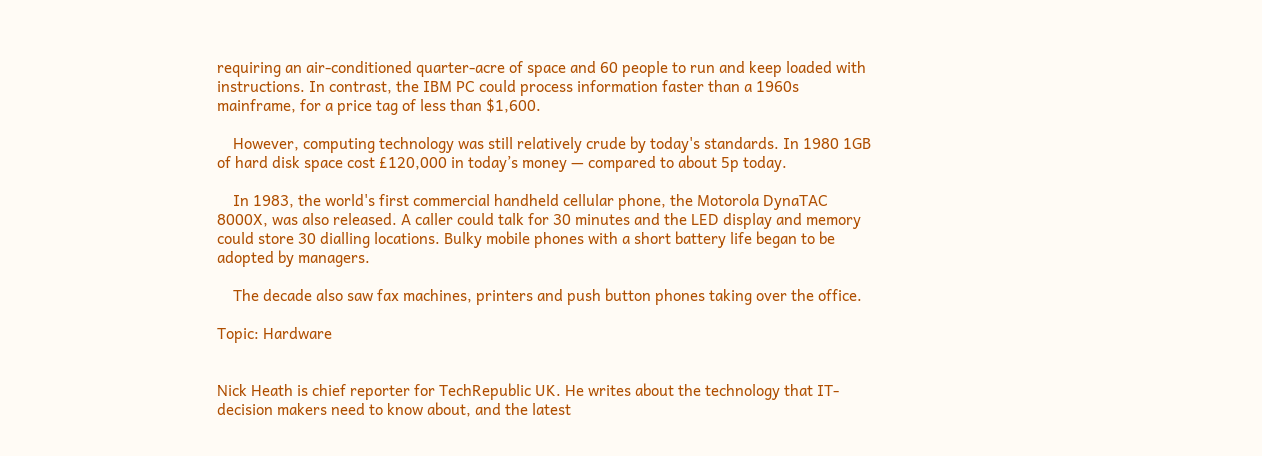requiring an air-conditioned quarter-acre of space and 60 people to run and keep loaded with instructions. In contrast, the IBM PC could process information faster than a 1960s mainframe, for a price tag of less than $1,600.

    However, computing technology was still relatively crude by today's standards. In 1980 1GB of hard disk space cost £120,000 in today’s money — compared to about 5p today.

    In 1983, the world's first commercial handheld cellular phone, the Motorola DynaTAC 8000X, was also released. A caller could talk for 30 minutes and the LED display and memory could store 30 dialling locations. Bulky mobile phones with a short battery life began to be adopted by managers.

    The decade also saw fax machines, printers and push button phones taking over the office.

Topic: Hardware


Nick Heath is chief reporter for TechRepublic UK. He writes about the technology that IT-decision makers need to know about, and the latest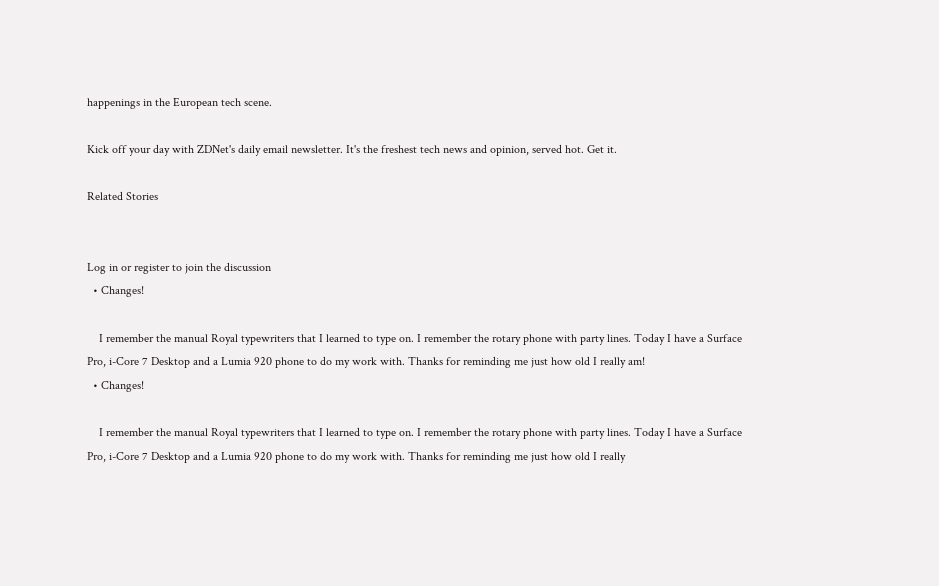happenings in the European tech scene.

Kick off your day with ZDNet's daily email newsletter. It's the freshest tech news and opinion, served hot. Get it.

Related Stories


Log in or register to join the discussion
  • Changes!

    I remember the manual Royal typewriters that I learned to type on. I remember the rotary phone with party lines. Today I have a Surface Pro, i-Core 7 Desktop and a Lumia 920 phone to do my work with. Thanks for reminding me just how old I really am!
  • Changes!

    I remember the manual Royal typewriters that I learned to type on. I remember the rotary phone with party lines. Today I have a Surface Pro, i-Core 7 Desktop and a Lumia 920 phone to do my work with. Thanks for reminding me just how old I really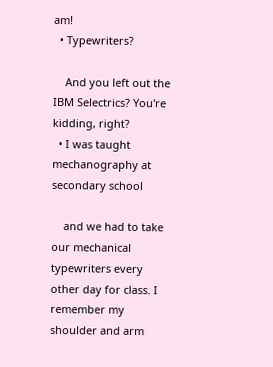am!
  • Typewriters?

    And you left out the IBM Selectrics? You're kidding, right?
  • I was taught mechanography at secondary school

    and we had to take our mechanical typewriters every other day for class. I remember my shoulder and arm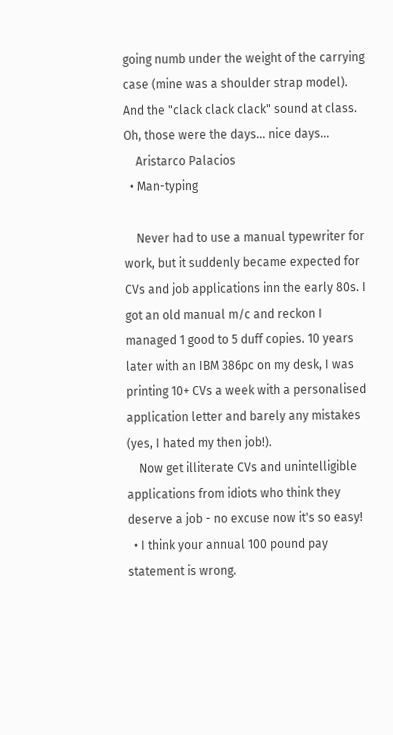going numb under the weight of the carrying case (mine was a shoulder strap model). And the "clack clack clack" sound at class. Oh, those were the days... nice days...
    Aristarco Palacios
  • Man-typing

    Never had to use a manual typewriter for work, but it suddenly became expected for CVs and job applications inn the early 80s. I got an old manual m/c and reckon I managed 1 good to 5 duff copies. 10 years later with an IBM 386pc on my desk, I was printing 10+ CVs a week with a personalised application letter and barely any mistakes (yes, I hated my then job!).
    Now get illiterate CVs and unintelligible applications from idiots who think they deserve a job - no excuse now it's so easy!
  • I think your annual 100 pound pay statement is wrong.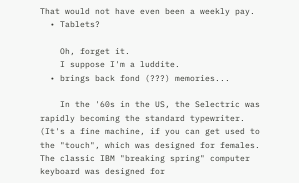That would not have even been a weekly pay.
  • Tablets?

    Oh, forget it.
    I suppose I'm a luddite.
  • brings back fond (???) memories...

    In the '60s in the US, the Selectric was rapidly becoming the standard typewriter. (It's a fine machine, if you can get used to the "touch", which was designed for females. The classic IBM "breaking spring" computer keyboard was designed for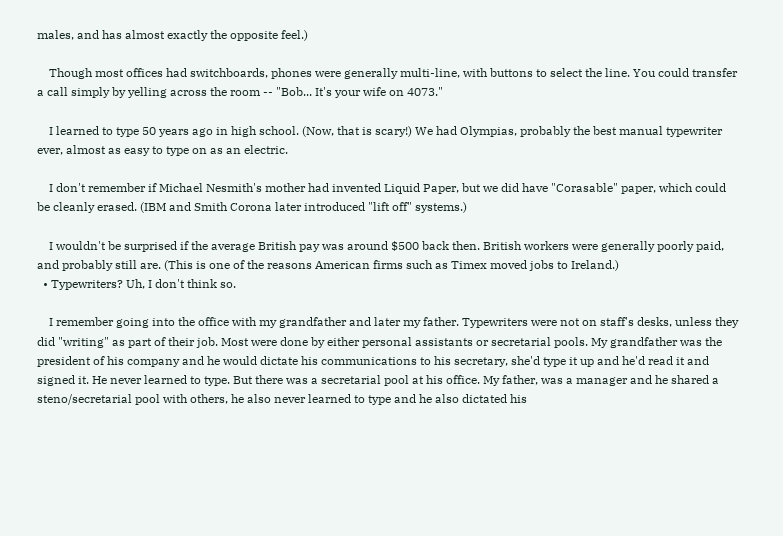males, and has almost exactly the opposite feel.)

    Though most offices had switchboards, phones were generally multi-line, with buttons to select the line. You could transfer a call simply by yelling across the room -- "Bob... It's your wife on 4073."

    I learned to type 50 years ago in high school. (Now, that is scary!) We had Olympias, probably the best manual typewriter ever, almost as easy to type on as an electric.

    I don't remember if Michael Nesmith's mother had invented Liquid Paper, but we did have "Corasable" paper, which could be cleanly erased. (IBM and Smith Corona later introduced "lift off" systems.)

    I wouldn't be surprised if the average British pay was around $500 back then. British workers were generally poorly paid, and probably still are. (This is one of the reasons American firms such as Timex moved jobs to Ireland.)
  • Typewriters? Uh, I don't think so.

    I remember going into the office with my grandfather and later my father. Typewriters were not on staff's desks, unless they did "writing" as part of their job. Most were done by either personal assistants or secretarial pools. My grandfather was the president of his company and he would dictate his communications to his secretary, she'd type it up and he'd read it and signed it. He never learned to type. But there was a secretarial pool at his office. My father, was a manager and he shared a steno/secretarial pool with others, he also never learned to type and he also dictated his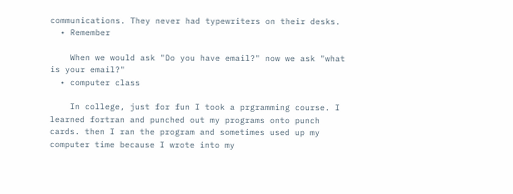communications. They never had typewriters on their desks.
  • Remember

    When we would ask "Do you have email?" now we ask "what is your email?"
  • computer class

    In college, just for fun I took a prgramming course. I learned fortran and punched out my programs onto punch cards. then I ran the program and sometimes used up my computer time because I wrote into my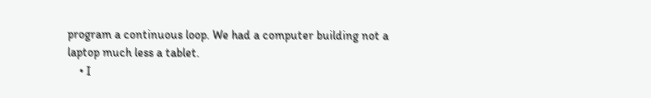program a continuous loop. We had a computer building not a laptop much less a tablet.
    • I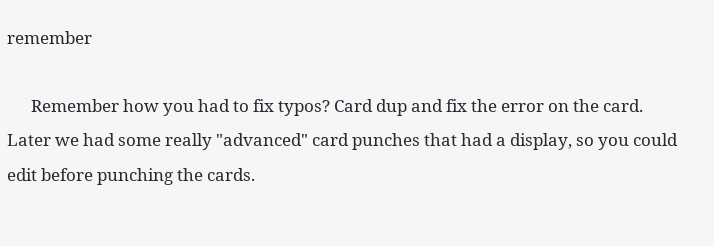remember

      Remember how you had to fix typos? Card dup and fix the error on the card. Later we had some really "advanced" card punches that had a display, so you could edit before punching the cards.